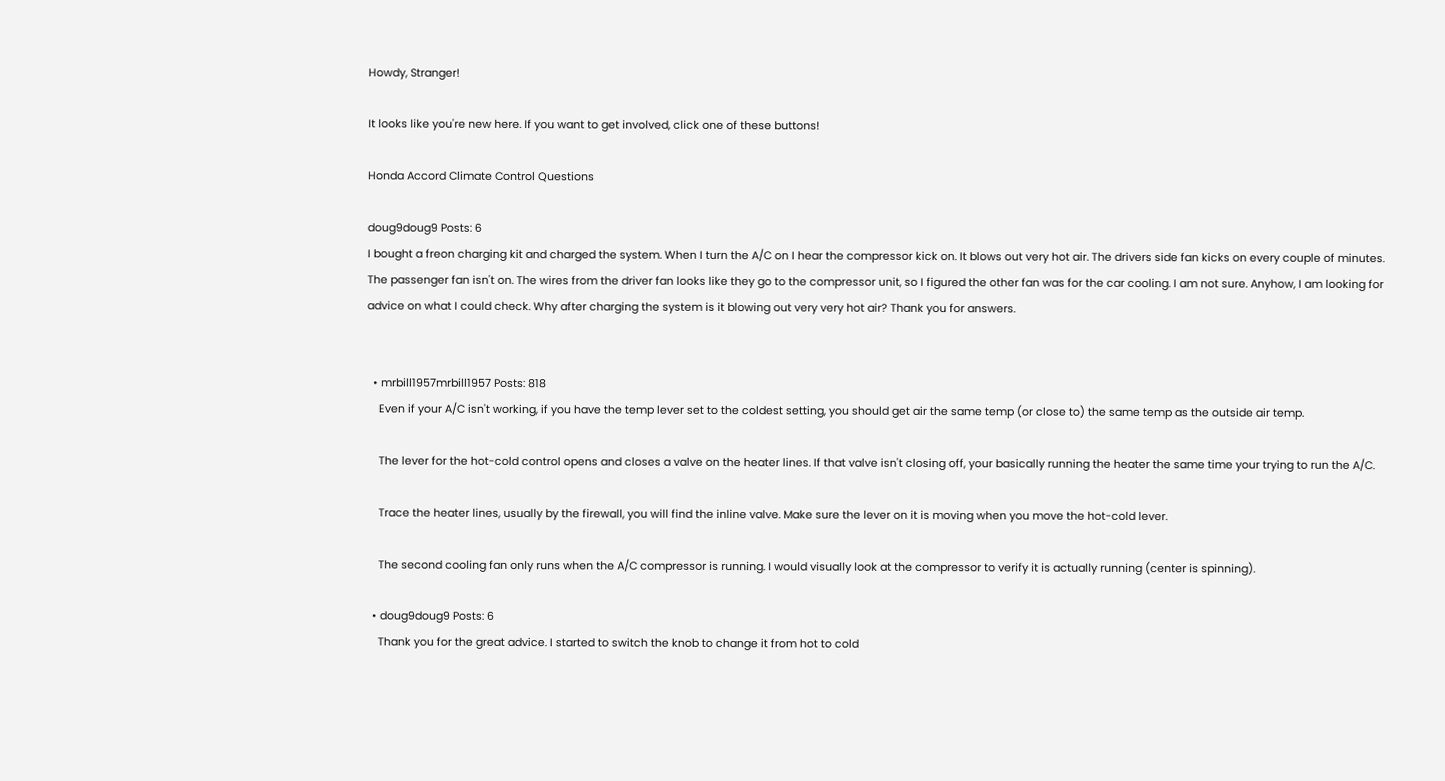Howdy, Stranger!

It looks like you're new here. If you want to get involved, click one of these buttons!

Honda Accord Climate Control Questions

doug9doug9 Posts: 6
I bought a freon charging kit and charged the system. When I turn the A/C on I hear the compressor kick on. It blows out very hot air. The drivers side fan kicks on every couple of minutes. The passenger fan isn't on. The wires from the driver fan looks like they go to the compressor unit, so I figured the other fan was for the car cooling. I am not sure. Anyhow, I am looking for advice on what I could check. Why after charging the system is it blowing out very very hot air? Thank you for answers.


  • mrbill1957mrbill1957 Posts: 818
    Even if your A/C isn't working, if you have the temp lever set to the coldest setting, you should get air the same temp (or close to) the same temp as the outside air temp.

    The lever for the hot-cold control opens and closes a valve on the heater lines. If that valve isn't closing off, your basically running the heater the same time your trying to run the A/C.

    Trace the heater lines, usually by the firewall, you will find the inline valve. Make sure the lever on it is moving when you move the hot-cold lever.

    The second cooling fan only runs when the A/C compressor is running. I would visually look at the compressor to verify it is actually running (center is spinning).

  • doug9doug9 Posts: 6
    Thank you for the great advice. I started to switch the knob to change it from hot to cold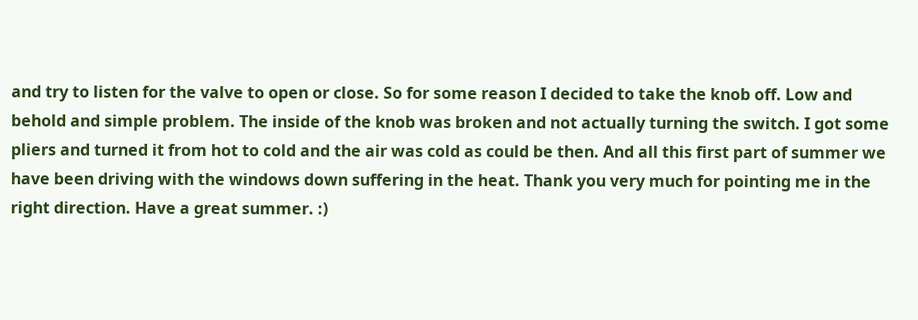and try to listen for the valve to open or close. So for some reason I decided to take the knob off. Low and behold and simple problem. The inside of the knob was broken and not actually turning the switch. I got some pliers and turned it from hot to cold and the air was cold as could be then. And all this first part of summer we have been driving with the windows down suffering in the heat. Thank you very much for pointing me in the right direction. Have a great summer. :)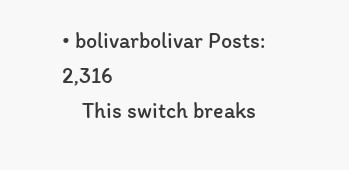• bolivarbolivar Posts: 2,316
    This switch breaks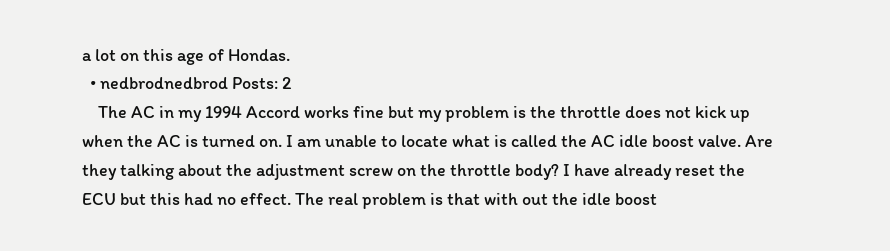a lot on this age of Hondas.
  • nedbrodnedbrod Posts: 2
    The AC in my 1994 Accord works fine but my problem is the throttle does not kick up when the AC is turned on. I am unable to locate what is called the AC idle boost valve. Are they talking about the adjustment screw on the throttle body? I have already reset the ECU but this had no effect. The real problem is that with out the idle boost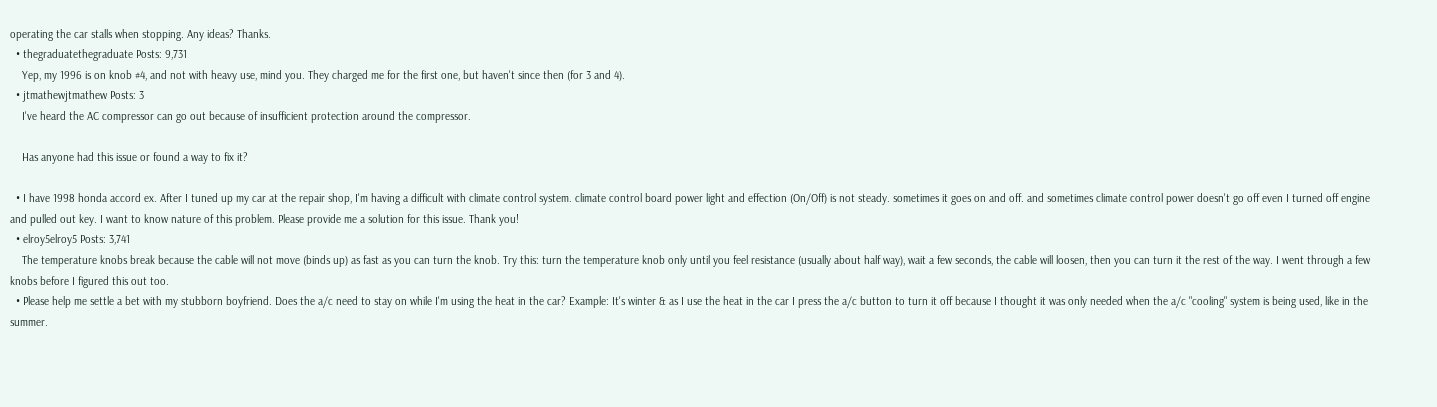operating the car stalls when stopping. Any ideas? Thanks.
  • thegraduatethegraduate Posts: 9,731
    Yep, my 1996 is on knob #4, and not with heavy use, mind you. They charged me for the first one, but haven't since then (for 3 and 4).
  • jtmathewjtmathew Posts: 3
    I've heard the AC compressor can go out because of insufficient protection around the compressor.

    Has anyone had this issue or found a way to fix it?

  • I have 1998 honda accord ex. After I tuned up my car at the repair shop, I'm having a difficult with climate control system. climate control board power light and effection (On/Off) is not steady. sometimes it goes on and off. and sometimes climate control power doesn't go off even I turned off engine and pulled out key. I want to know nature of this problem. Please provide me a solution for this issue. Thank you!
  • elroy5elroy5 Posts: 3,741
    The temperature knobs break because the cable will not move (binds up) as fast as you can turn the knob. Try this: turn the temperature knob only until you feel resistance (usually about half way), wait a few seconds, the cable will loosen, then you can turn it the rest of the way. I went through a few knobs before I figured this out too.
  • Please help me settle a bet with my stubborn boyfriend. Does the a/c need to stay on while I'm using the heat in the car? Example: It's winter & as I use the heat in the car I press the a/c button to turn it off because I thought it was only needed when the a/c "cooling" system is being used, like in the summer.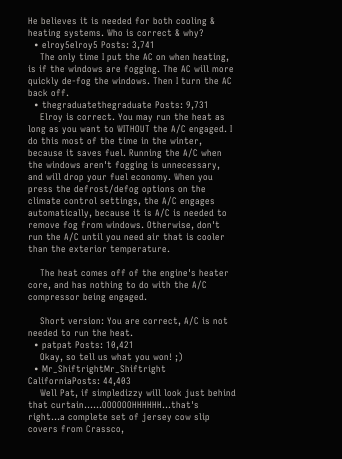He believes it is needed for both cooling & heating systems. Who is correct & why?
  • elroy5elroy5 Posts: 3,741
    The only time I put the AC on when heating, is if the windows are fogging. The AC will more quickly de-fog the windows. Then I turn the AC back off.
  • thegraduatethegraduate Posts: 9,731
    Elroy is correct. You may run the heat as long as you want to WITHOUT the A/C engaged. I do this most of the time in the winter, because it saves fuel. Running the A/C when the windows aren't fogging is unnecessary, and will drop your fuel economy. When you press the defrost/defog options on the climate control settings, the A/C engages automatically, because it is A/C is needed to remove fog from windows. Otherwise, don't run the A/C until you need air that is cooler than the exterior temperature.

    The heat comes off of the engine's heater core, and has nothing to do with the A/C compressor being engaged.

    Short version: You are correct, A/C is not needed to run the heat.
  • patpat Posts: 10,421
    Okay, so tell us what you won! ;)
  • Mr_ShiftrightMr_Shiftright CaliforniaPosts: 44,403
    Well Pat, if simpledizzy will look just behind that curtain......OOOOOOHHHHHH...that's right...a complete set of jersey cow slip covers from Crassco,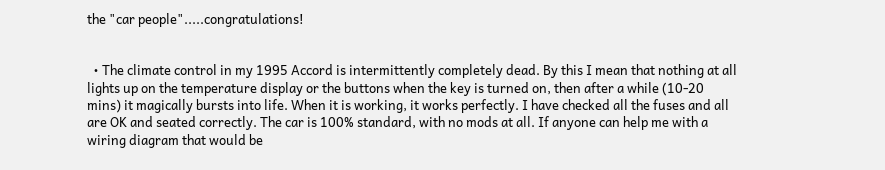the "car people".....congratulations!


  • The climate control in my 1995 Accord is intermittently completely dead. By this I mean that nothing at all lights up on the temperature display or the buttons when the key is turned on, then after a while (10-20 mins) it magically bursts into life. When it is working, it works perfectly. I have checked all the fuses and all are OK and seated correctly. The car is 100% standard, with no mods at all. If anyone can help me with a wiring diagram that would be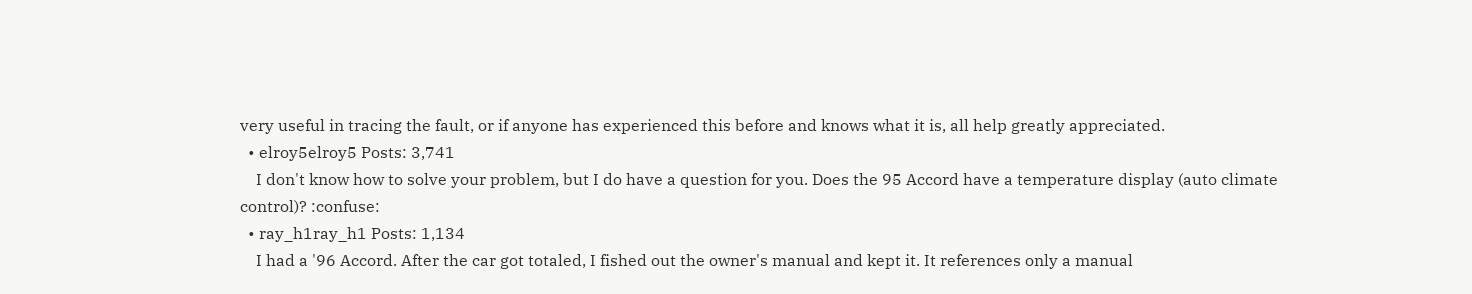very useful in tracing the fault, or if anyone has experienced this before and knows what it is, all help greatly appreciated.
  • elroy5elroy5 Posts: 3,741
    I don't know how to solve your problem, but I do have a question for you. Does the 95 Accord have a temperature display (auto climate control)? :confuse:
  • ray_h1ray_h1 Posts: 1,134
    I had a '96 Accord. After the car got totaled, I fished out the owner's manual and kept it. It references only a manual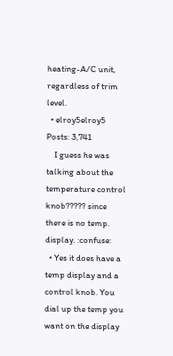heating-A/C unit, regardless of trim level.
  • elroy5elroy5 Posts: 3,741
    I guess he was talking about the temperature control knob????? since there is no temp. display. :confuse:
  • Yes it does have a temp display and a control knob. You dial up the temp you want on the display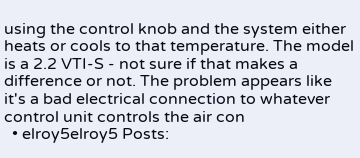using the control knob and the system either heats or cools to that temperature. The model is a 2.2 VTI-S - not sure if that makes a difference or not. The problem appears like it's a bad electrical connection to whatever control unit controls the air con
  • elroy5elroy5 Posts: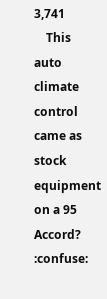3,741
    This auto climate control came as stock equipment on a 95 Accord? :confuse: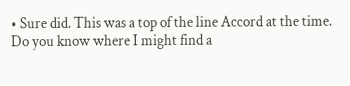• Sure did. This was a top of the line Accord at the time. Do you know where I might find a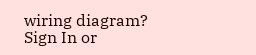wiring diagram?
Sign In or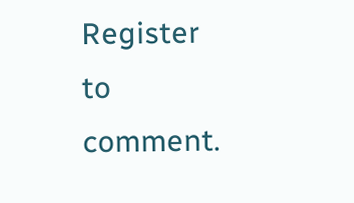Register to comment.